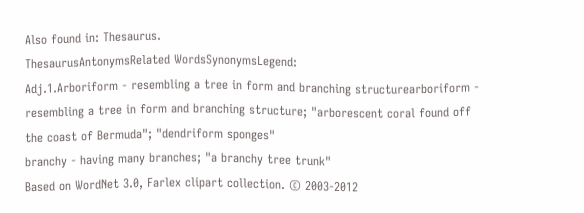Also found in: Thesaurus.
ThesaurusAntonymsRelated WordsSynonymsLegend:
Adj.1.Arboriform - resembling a tree in form and branching structurearboriform - resembling a tree in form and branching structure; "arborescent coral found off the coast of Bermuda"; "dendriform sponges"
branchy - having many branches; "a branchy tree trunk"
Based on WordNet 3.0, Farlex clipart collection. © 2003-2012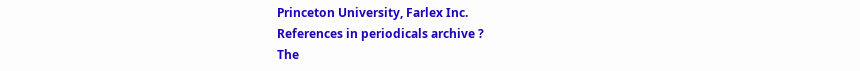Princeton University, Farlex Inc.
References in periodicals archive ?
The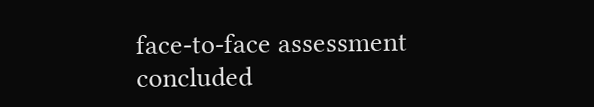face-to-face assessment concluded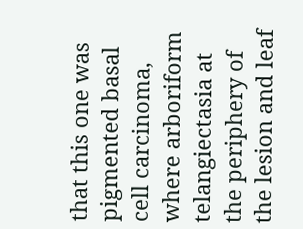that this one was pigmented basal cell carcinoma, where arboriform telangiectasia at the periphery of the lesion and leaf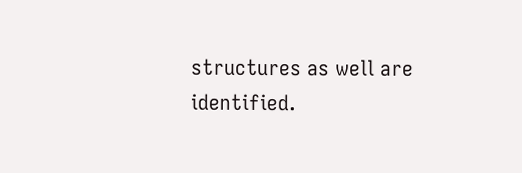structures as well are identified.